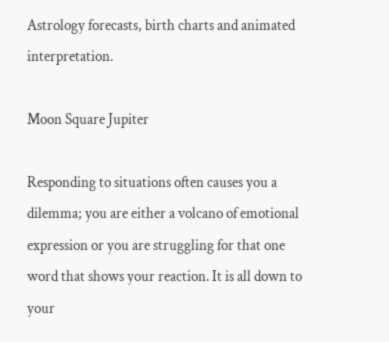Astrology forecasts, birth charts and animated interpretation.

Moon Square Jupiter

Responding to situations often causes you a dilemma; you are either a volcano of emotional expression or you are struggling for that one word that shows your reaction. It is all down to your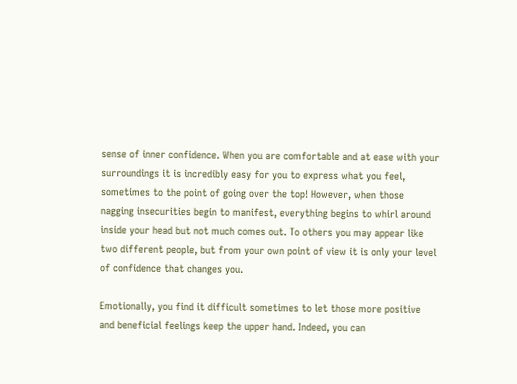sense of inner confidence. When you are comfortable and at ease with your surroundings it is incredibly easy for you to express what you feel, sometimes to the point of going over the top! However, when those nagging insecurities begin to manifest, everything begins to whirl around inside your head but not much comes out. To others you may appear like two different people, but from your own point of view it is only your level of confidence that changes you.

Emotionally, you find it difficult sometimes to let those more positive and beneficial feelings keep the upper hand. Indeed, you can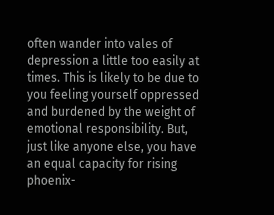often wander into vales of depression a little too easily at times. This is likely to be due to you feeling yourself oppressed and burdened by the weight of emotional responsibility. But, just like anyone else, you have an equal capacity for rising phoenix-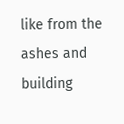like from the ashes and building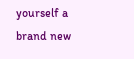yourself a brand new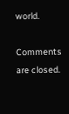world.

Comments are closed.